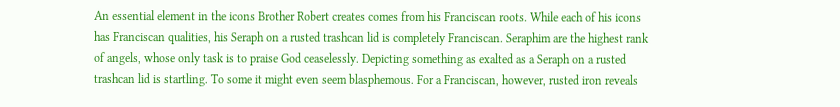An essential element in the icons Brother Robert creates comes from his Franciscan roots. While each of his icons has Franciscan qualities, his Seraph on a rusted trashcan lid is completely Franciscan. Seraphim are the highest rank of angels, whose only task is to praise God ceaselessly. Depicting something as exalted as a Seraph on a rusted trashcan lid is startling. To some it might even seem blasphemous. For a Franciscan, however, rusted iron reveals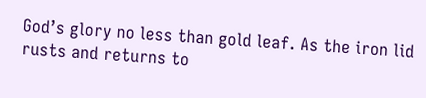God’s glory no less than gold leaf. As the iron lid rusts and returns to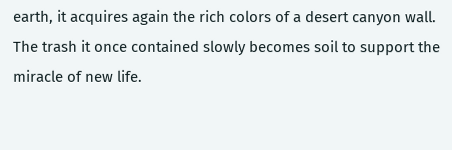earth, it acquires again the rich colors of a desert canyon wall. The trash it once contained slowly becomes soil to support the miracle of new life.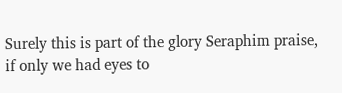Surely this is part of the glory Seraphim praise, if only we had eyes to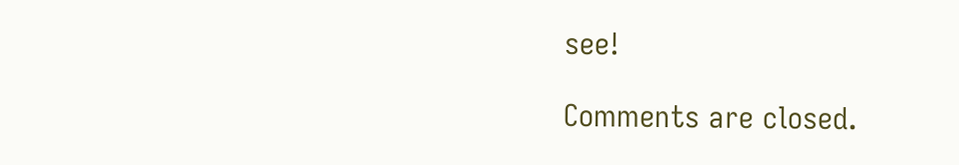see!

Comments are closed.